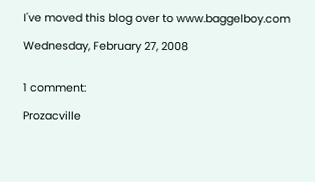I've moved this blog over to www.baggelboy.com

Wednesday, February 27, 2008


1 comment:

Prozacville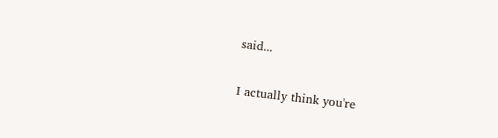said...

I actually think you're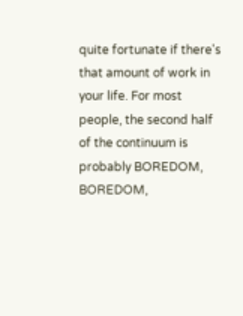quite fortunate if there's that amount of work in your life. For most people, the second half of the continuum is probably BOREDOM, BOREDOM,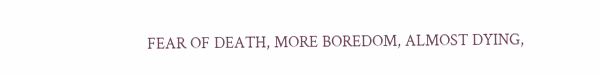FEAR OF DEATH, MORE BOREDOM, ALMOST DYING,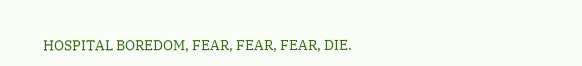HOSPITAL BOREDOM, FEAR, FEAR, FEAR, DIE.